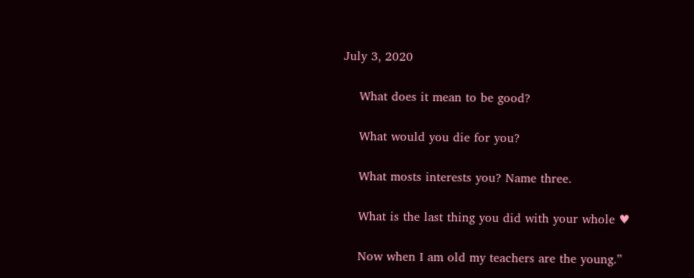July 3, 2020

    What does it mean to be good?

    What would you die for you?

    What mosts interests you? Name three.

    What is the last thing you did with your whole ♥

    Now when I am old my teachers are the young.”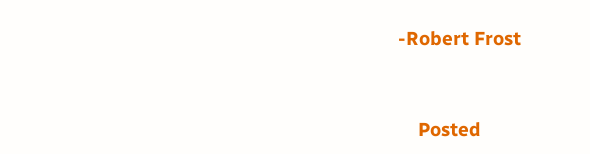-Robert Frost



    Posted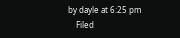by dayle at 6:25 pm
    Filed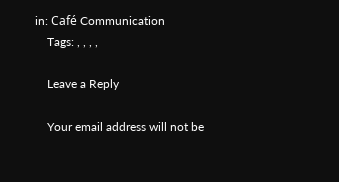in: Café Communication
    Tags: , , , ,

    Leave a Reply

    Your email address will not be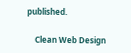published.

    Clean Web Design